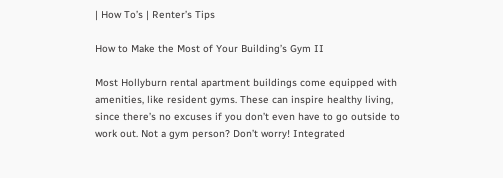| How To’s | Renter’s Tips

How to Make the Most of Your Building’s Gym II

Most Hollyburn rental apartment buildings come equipped with amenities, like resident gyms. These can inspire healthy living, since there’s no excuses if you don’t even have to go outside to work out. Not a gym person? Don’t worry! Integrated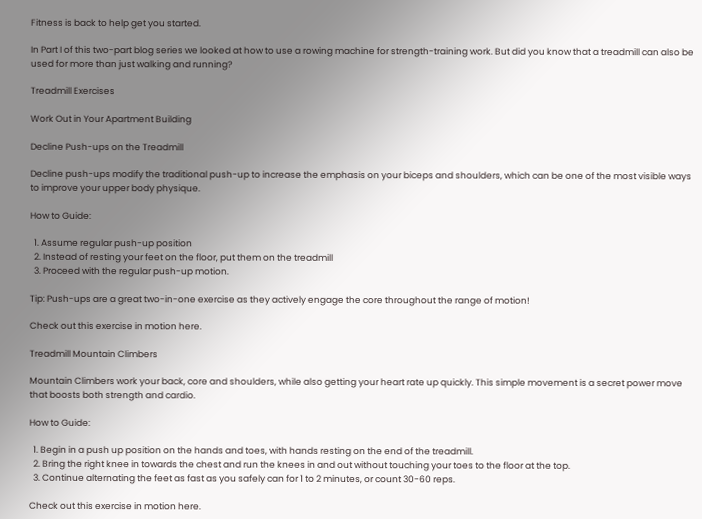Fitness is back to help get you started.

In Part I of this two-part blog series we looked at how to use a rowing machine for strength-training work. But did you know that a treadmill can also be used for more than just walking and running?

Treadmill Exercises

Work Out in Your Apartment Building

Decline Push-ups on the Treadmill

Decline push-ups modify the traditional push-up to increase the emphasis on your biceps and shoulders, which can be one of the most visible ways to improve your upper body physique.

How to Guide:

  1. Assume regular push-up position
  2. Instead of resting your feet on the floor, put them on the treadmill
  3. Proceed with the regular push-up motion.

Tip: Push-ups are a great two-in-one exercise as they actively engage the core throughout the range of motion!

Check out this exercise in motion here.

Treadmill Mountain Climbers

Mountain Climbers work your back, core and shoulders, while also getting your heart rate up quickly. This simple movement is a secret power move that boosts both strength and cardio.

How to Guide:

  1. Begin in a push up position on the hands and toes, with hands resting on the end of the treadmill.
  2. Bring the right knee in towards the chest and run the knees in and out without touching your toes to the floor at the top.
  3. Continue alternating the feet as fast as you safely can for 1 to 2 minutes, or count 30-60 reps.

Check out this exercise in motion here.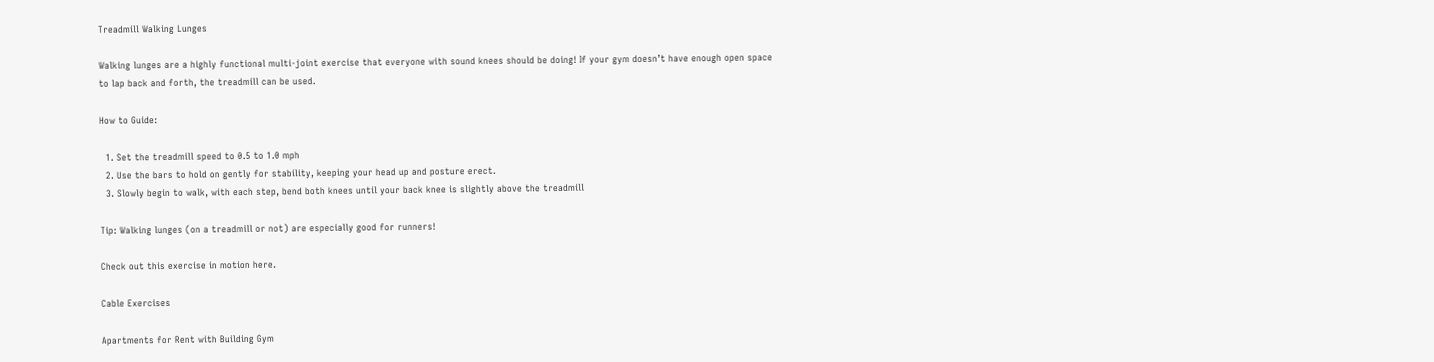Treadmill Walking Lunges

Walking lunges are a highly functional multi-joint exercise that everyone with sound knees should be doing! If your gym doesn’t have enough open space to lap back and forth, the treadmill can be used.

How to Guide:

  1. Set the treadmill speed to 0.5 to 1.0 mph
  2. Use the bars to hold on gently for stability, keeping your head up and posture erect.
  3. Slowly begin to walk, with each step, bend both knees until your back knee is slightly above the treadmill

Tip: Walking lunges (on a treadmill or not) are especially good for runners!

Check out this exercise in motion here.

Cable Exercises

Apartments for Rent with Building Gym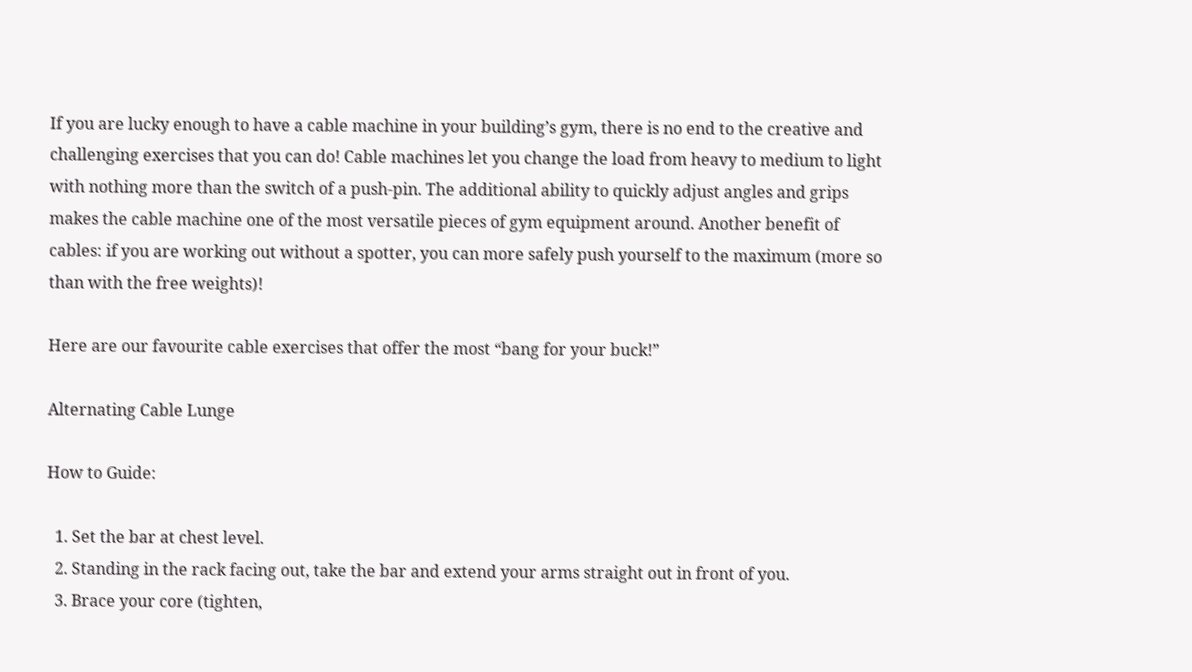If you are lucky enough to have a cable machine in your building’s gym, there is no end to the creative and challenging exercises that you can do! Cable machines let you change the load from heavy to medium to light with nothing more than the switch of a push-pin. The additional ability to quickly adjust angles and grips makes the cable machine one of the most versatile pieces of gym equipment around. Another benefit of cables: if you are working out without a spotter, you can more safely push yourself to the maximum (more so than with the free weights)!

Here are our favourite cable exercises that offer the most “bang for your buck!”

Alternating Cable Lunge

How to Guide:

  1. Set the bar at chest level.
  2. Standing in the rack facing out, take the bar and extend your arms straight out in front of you.
  3. Brace your core (tighten,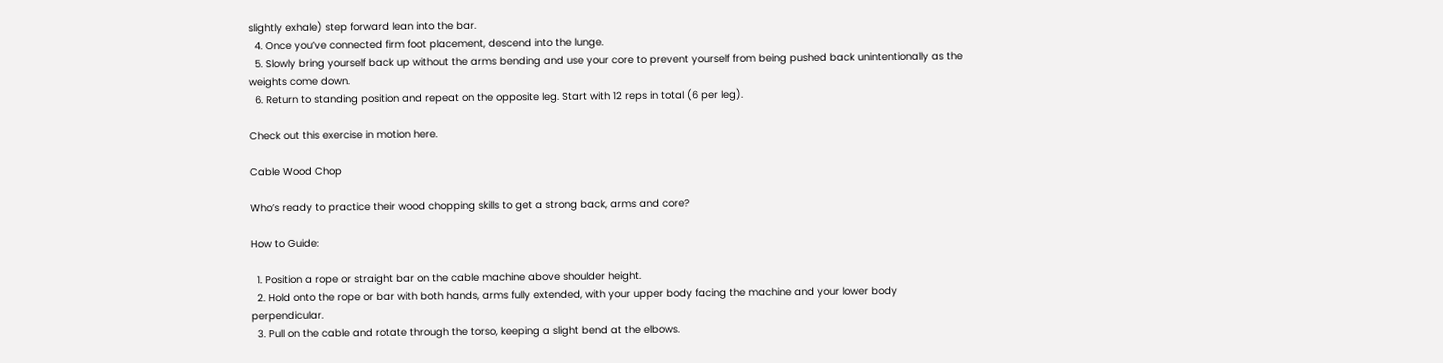slightly exhale) step forward lean into the bar.
  4. Once you’ve connected firm foot placement, descend into the lunge.
  5. Slowly bring yourself back up without the arms bending and use your core to prevent yourself from being pushed back unintentionally as the weights come down.
  6. Return to standing position and repeat on the opposite leg. Start with 12 reps in total (6 per leg).

Check out this exercise in motion here.

Cable Wood Chop

Who’s ready to practice their wood chopping skills to get a strong back, arms and core?

How to Guide:

  1. Position a rope or straight bar on the cable machine above shoulder height.
  2. Hold onto the rope or bar with both hands, arms fully extended, with your upper body facing the machine and your lower body perpendicular.
  3. Pull on the cable and rotate through the torso, keeping a slight bend at the elbows.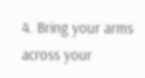4. Bring your arms across your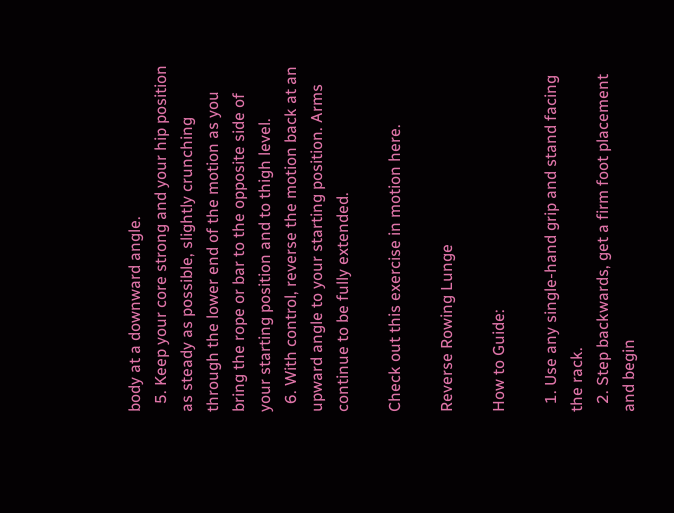body at a downward angle.
  5. Keep your core strong and your hip position as steady as possible, slightly crunching through the lower end of the motion as you bring the rope or bar to the opposite side of your starting position and to thigh level.
  6. With control, reverse the motion back at an upward angle to your starting position. Arms continue to be fully extended.

Check out this exercise in motion here.

Reverse Rowing Lunge

How to Guide:

  1. Use any single-hand grip and stand facing the rack.
  2. Step backwards, get a firm foot placement and begin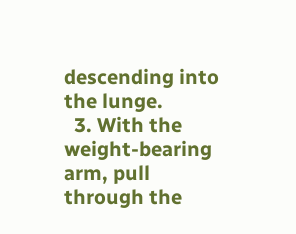descending into the lunge.
  3. With the weight-bearing arm, pull through the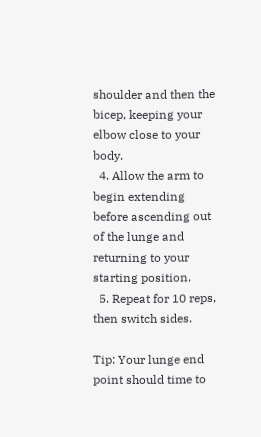shoulder and then the bicep, keeping your elbow close to your body.
  4. Allow the arm to begin extending before ascending out of the lunge and returning to your starting position.
  5. Repeat for 10 reps, then switch sides.

Tip: Your lunge end point should time to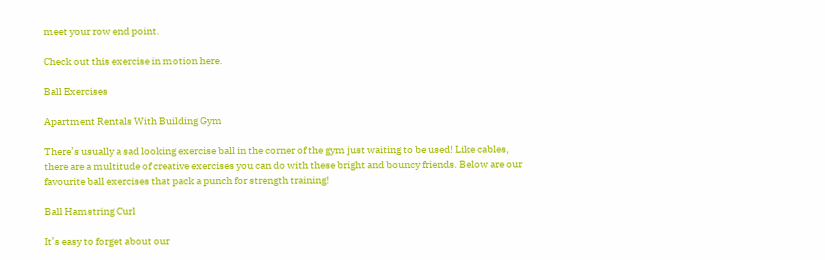meet your row end point.

Check out this exercise in motion here.

Ball Exercises

Apartment Rentals With Building Gym

There’s usually a sad looking exercise ball in the corner of the gym just waiting to be used! Like cables, there are a multitude of creative exercises you can do with these bright and bouncy friends. Below are our favourite ball exercises that pack a punch for strength training!

Ball Hamstring Curl

It’s easy to forget about our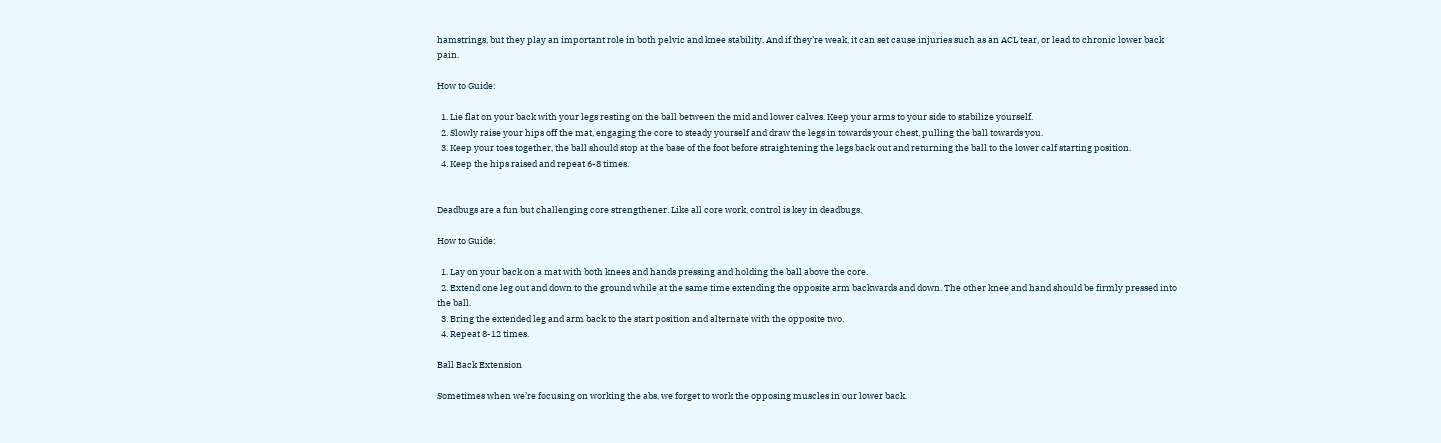hamstrings, but they play an important role in both pelvic and knee stability. And if they’re weak, it can set cause injuries such as an ACL tear, or lead to chronic lower back pain.

How to Guide:

  1. Lie flat on your back with your legs resting on the ball between the mid and lower calves. Keep your arms to your side to stabilize yourself.
  2. Slowly raise your hips off the mat, engaging the core to steady yourself and draw the legs in towards your chest, pulling the ball towards you.
  3. Keep your toes together, the ball should stop at the base of the foot before straightening the legs back out and returning the ball to the lower calf starting position.
  4. Keep the hips raised and repeat 6-8 times.


Deadbugs are a fun but challenging core strengthener. Like all core work, control is key in deadbugs.

How to Guide:

  1. Lay on your back on a mat with both knees and hands pressing and holding the ball above the core.
  2. Extend one leg out and down to the ground while at the same time extending the opposite arm backwards and down. The other knee and hand should be firmly pressed into the ball.
  3. Bring the extended leg and arm back to the start position and alternate with the opposite two.
  4. Repeat 8-12 times.

Ball Back Extension

Sometimes when we’re focusing on working the abs, we forget to work the opposing muscles in our lower back.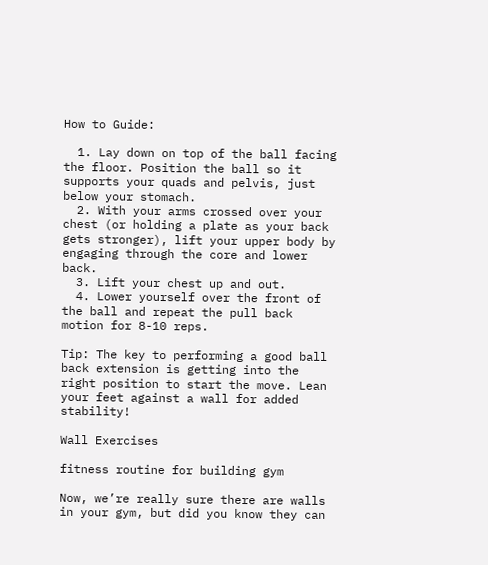How to Guide:

  1. Lay down on top of the ball facing the floor. Position the ball so it supports your quads and pelvis, just below your stomach.
  2. With your arms crossed over your chest (or holding a plate as your back gets stronger), lift your upper body by engaging through the core and lower back.
  3. Lift your chest up and out.
  4. Lower yourself over the front of the ball and repeat the pull back motion for 8-10 reps.

Tip: The key to performing a good ball back extension is getting into the right position to start the move. Lean your feet against a wall for added stability!

Wall Exercises

fitness routine for building gym

Now, we’re really sure there are walls in your gym, but did you know they can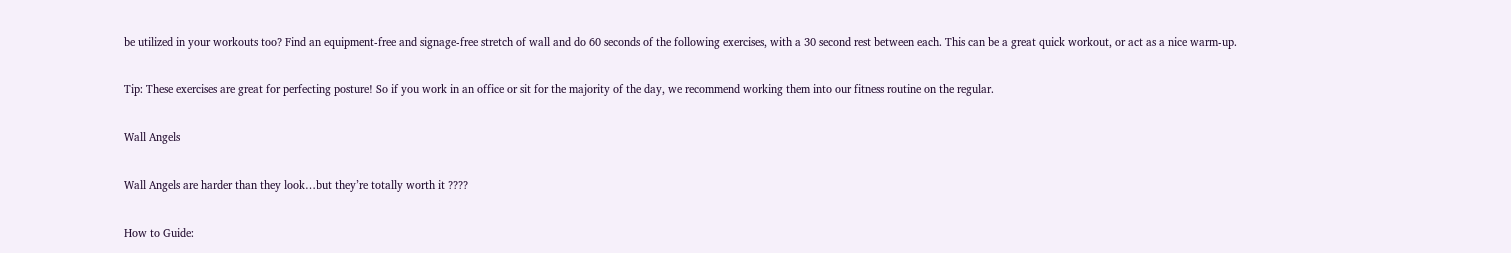be utilized in your workouts too? Find an equipment-free and signage-free stretch of wall and do 60 seconds of the following exercises, with a 30 second rest between each. This can be a great quick workout, or act as a nice warm-up.

Tip: These exercises are great for perfecting posture! So if you work in an office or sit for the majority of the day, we recommend working them into our fitness routine on the regular.

Wall Angels

Wall Angels are harder than they look…but they’re totally worth it ????

How to Guide: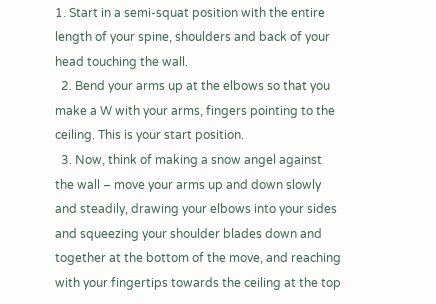1. Start in a semi-squat position with the entire length of your spine, shoulders and back of your head touching the wall.
  2. Bend your arms up at the elbows so that you make a W with your arms, fingers pointing to the ceiling. This is your start position.
  3. Now, think of making a snow angel against the wall – move your arms up and down slowly and steadily, drawing your elbows into your sides and squeezing your shoulder blades down and together at the bottom of the move, and reaching with your fingertips towards the ceiling at the top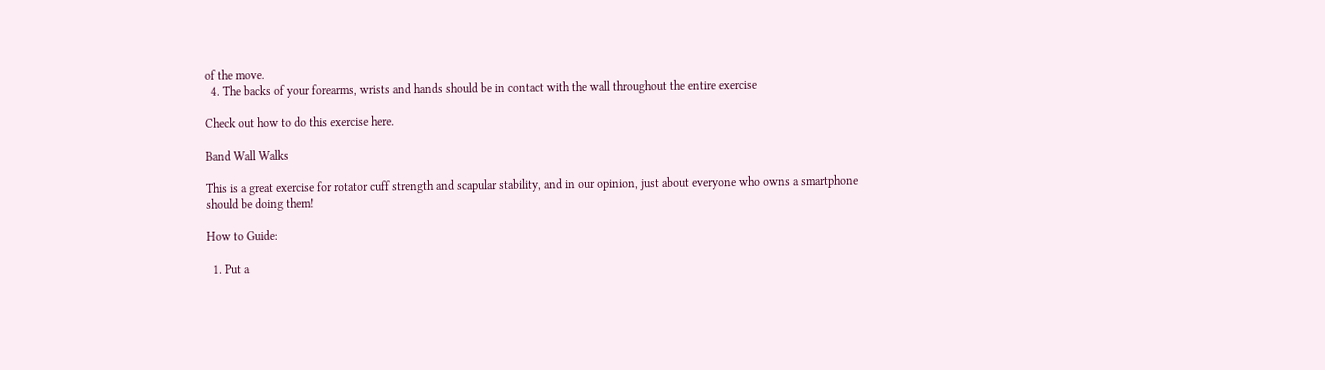of the move.
  4. The backs of your forearms, wrists and hands should be in contact with the wall throughout the entire exercise

Check out how to do this exercise here.

Band Wall Walks

This is a great exercise for rotator cuff strength and scapular stability, and in our opinion, just about everyone who owns a smartphone should be doing them!

How to Guide:

  1. Put a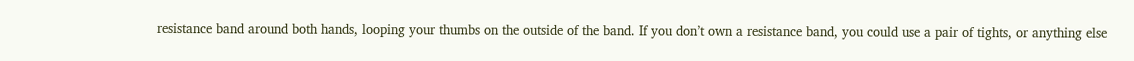resistance band around both hands, looping your thumbs on the outside of the band. If you don’t own a resistance band, you could use a pair of tights, or anything else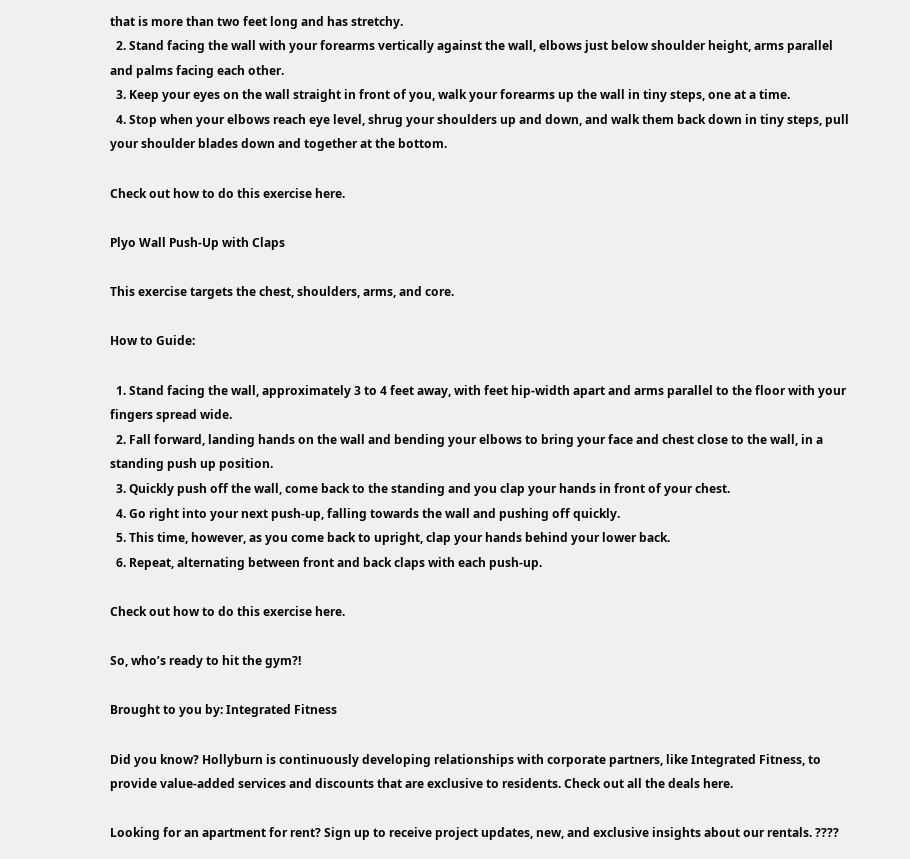that is more than two feet long and has stretchy.
  2. Stand facing the wall with your forearms vertically against the wall, elbows just below shoulder height, arms parallel and palms facing each other.
  3. Keep your eyes on the wall straight in front of you, walk your forearms up the wall in tiny steps, one at a time.
  4. Stop when your elbows reach eye level, shrug your shoulders up and down, and walk them back down in tiny steps, pull your shoulder blades down and together at the bottom.

Check out how to do this exercise here.

Plyo Wall Push-Up with Claps

This exercise targets the chest, shoulders, arms, and core.

How to Guide:

  1. Stand facing the wall, approximately 3 to 4 feet away, with feet hip-width apart and arms parallel to the floor with your fingers spread wide.
  2. Fall forward, landing hands on the wall and bending your elbows to bring your face and chest close to the wall, in a standing push up position.
  3. Quickly push off the wall, come back to the standing and you clap your hands in front of your chest.
  4. Go right into your next push-up, falling towards the wall and pushing off quickly.
  5. This time, however, as you come back to upright, clap your hands behind your lower back.
  6. Repeat, alternating between front and back claps with each push-up.

Check out how to do this exercise here.

So, who’s ready to hit the gym?!

Brought to you by: Integrated Fitness

Did you know? Hollyburn is continuously developing relationships with corporate partners, like Integrated Fitness, to provide value-added services and discounts that are exclusive to residents. Check out all the deals here.

Looking for an apartment for rent? Sign up to receive project updates, new, and exclusive insights about our rentals. ????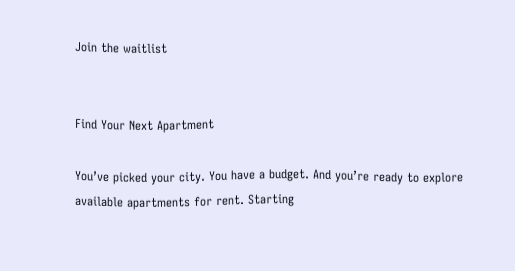Join the waitlist


Find Your Next Apartment

You’ve picked your city. You have a budget. And you’re ready to explore available apartments for rent. Starting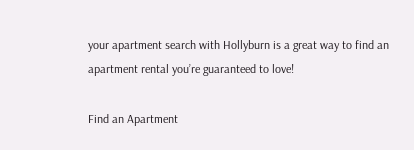your apartment search with Hollyburn is a great way to find an apartment rental you’re guaranteed to love!

Find an Apartment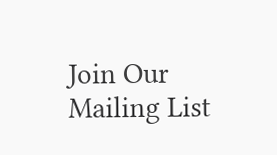Join Our Mailing List